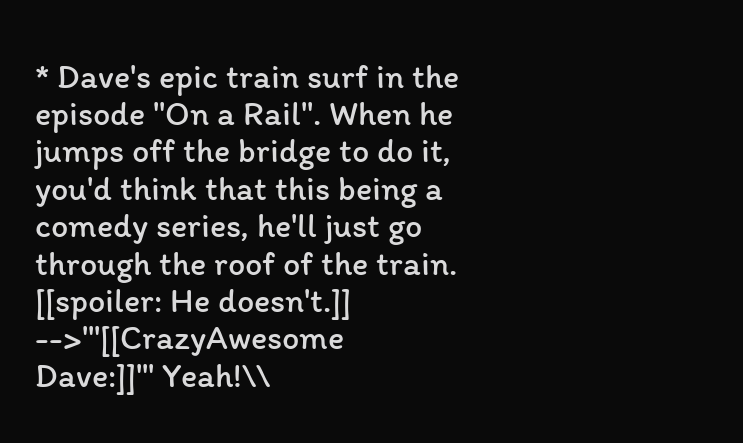* Dave's epic train surf in the episode ''On a Rail''. When he jumps off the bridge to do it, you'd think that this being a comedy series, he'll just go through the roof of the train. [[spoiler: He doesn't.]]
-->'''[[CrazyAwesome Dave:]]''' Yeah!\\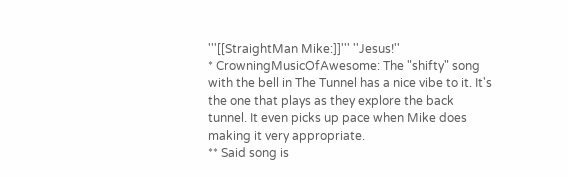'''[[StraightMan Mike:]]''' ''Jesus!''
* CrowningMusicOfAwesome: The "shifty" song with the bell in The Tunnel has a nice vibe to it. It's the one that plays as they explore the back tunnel. It even picks up pace when Mike does making it very appropriate.
** Said song is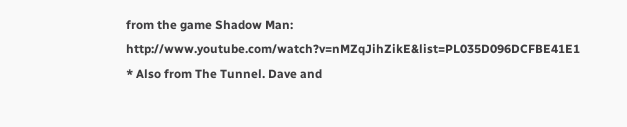from the game Shadow Man: http://www.youtube.com/watch?v=nMZqJihZikE&list=PL035D096DCFBE41E1
* Also from The Tunnel. Dave and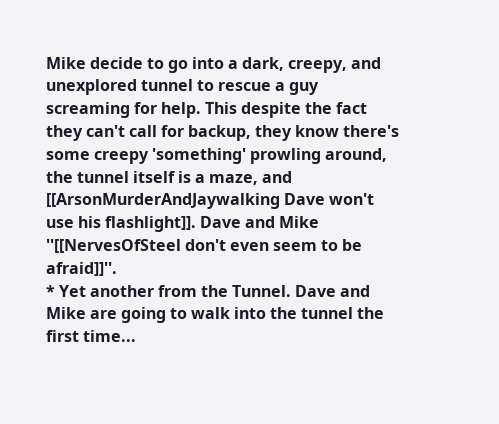Mike decide to go into a dark, creepy, and unexplored tunnel to rescue a guy screaming for help. This despite the fact they can't call for backup, they know there's some creepy 'something' prowling around, the tunnel itself is a maze, and [[ArsonMurderAndJaywalking Dave won't use his flashlight]]. Dave and Mike ''[[NervesOfSteel don't even seem to be afraid]]''.
* Yet another from the Tunnel. Dave and Mike are going to walk into the tunnel the first time...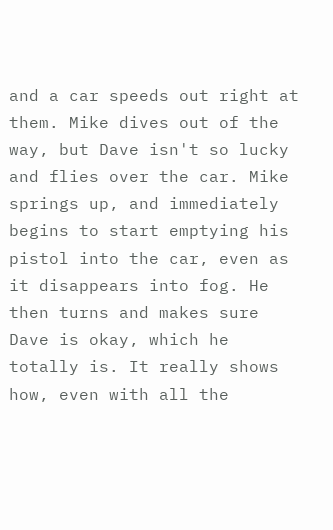and a car speeds out right at them. Mike dives out of the way, but Dave isn't so lucky and flies over the car. Mike springs up, and immediately begins to start emptying his pistol into the car, even as it disappears into fog. He then turns and makes sure Dave is okay, which he totally is. It really shows how, even with all the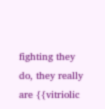fighting they do, they really are {{vitriolic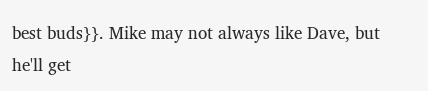best buds}}. Mike may not always like Dave, but he'll get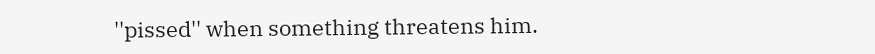''pissed'' when something threatens him.